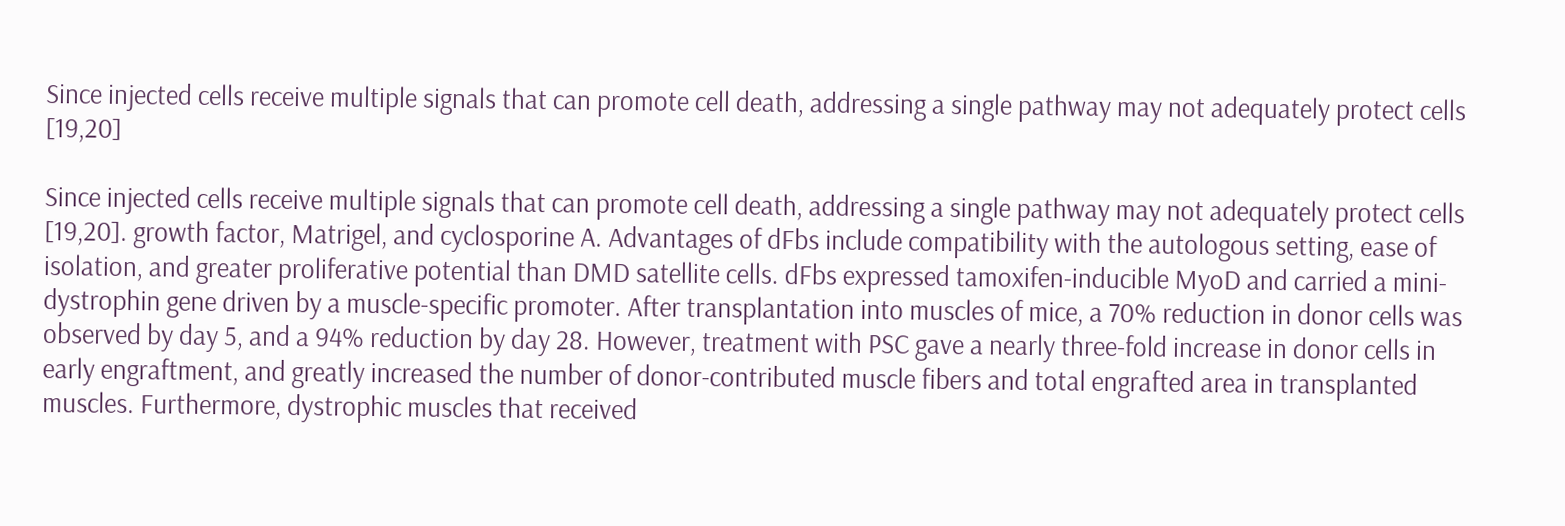Since injected cells receive multiple signals that can promote cell death, addressing a single pathway may not adequately protect cells [19,20]

Since injected cells receive multiple signals that can promote cell death, addressing a single pathway may not adequately protect cells [19,20]. growth factor, Matrigel, and cyclosporine A. Advantages of dFbs include compatibility with the autologous setting, ease of isolation, and greater proliferative potential than DMD satellite cells. dFbs expressed tamoxifen-inducible MyoD and carried a mini-dystrophin gene driven by a muscle-specific promoter. After transplantation into muscles of mice, a 70% reduction in donor cells was observed by day 5, and a 94% reduction by day 28. However, treatment with PSC gave a nearly three-fold increase in donor cells in early engraftment, and greatly increased the number of donor-contributed muscle fibers and total engrafted area in transplanted muscles. Furthermore, dystrophic muscles that received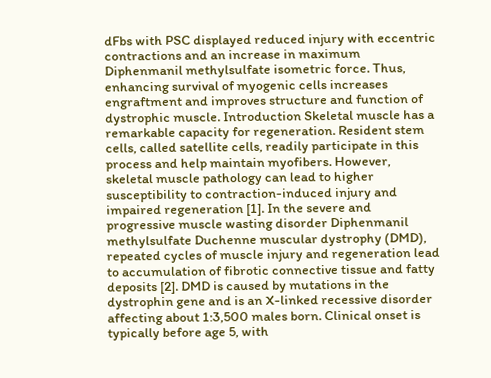dFbs with PSC displayed reduced injury with eccentric contractions and an increase in maximum Diphenmanil methylsulfate isometric force. Thus, enhancing survival of myogenic cells increases engraftment and improves structure and function of dystrophic muscle. Introduction Skeletal muscle has a remarkable capacity for regeneration. Resident stem cells, called satellite cells, readily participate in this process and help maintain myofibers. However, skeletal muscle pathology can lead to higher susceptibility to contraction-induced injury and impaired regeneration [1]. In the severe and progressive muscle wasting disorder Diphenmanil methylsulfate Duchenne muscular dystrophy (DMD), repeated cycles of muscle injury and regeneration lead to accumulation of fibrotic connective tissue and fatty deposits [2]. DMD is caused by mutations in the dystrophin gene and is an X-linked recessive disorder affecting about 1:3,500 males born. Clinical onset is typically before age 5, with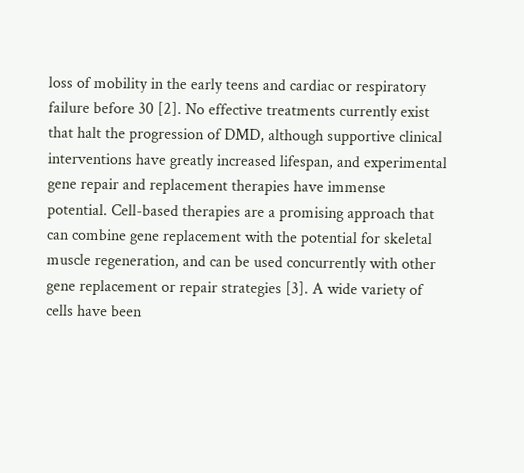loss of mobility in the early teens and cardiac or respiratory failure before 30 [2]. No effective treatments currently exist that halt the progression of DMD, although supportive clinical interventions have greatly increased lifespan, and experimental gene repair and replacement therapies have immense potential. Cell-based therapies are a promising approach that can combine gene replacement with the potential for skeletal muscle regeneration, and can be used concurrently with other gene replacement or repair strategies [3]. A wide variety of cells have been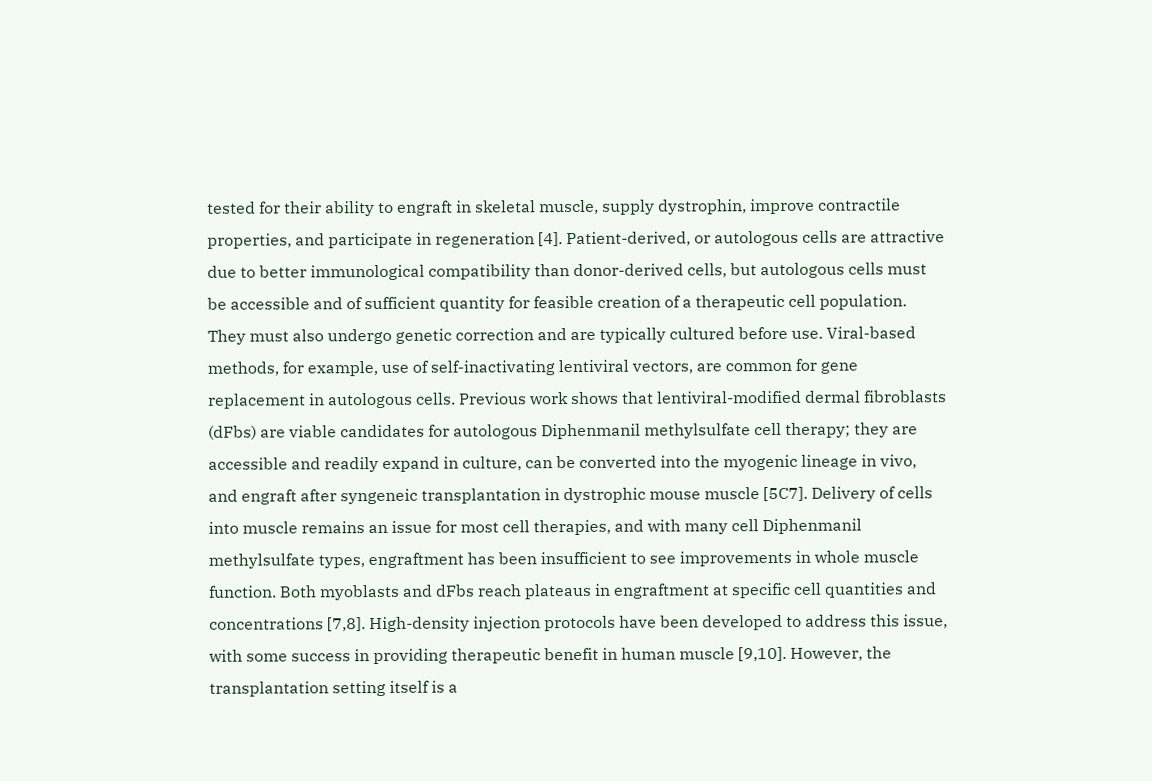tested for their ability to engraft in skeletal muscle, supply dystrophin, improve contractile properties, and participate in regeneration [4]. Patient-derived, or autologous cells are attractive due to better immunological compatibility than donor-derived cells, but autologous cells must be accessible and of sufficient quantity for feasible creation of a therapeutic cell population. They must also undergo genetic correction and are typically cultured before use. Viral-based methods, for example, use of self-inactivating lentiviral vectors, are common for gene replacement in autologous cells. Previous work shows that lentiviral-modified dermal fibroblasts (dFbs) are viable candidates for autologous Diphenmanil methylsulfate cell therapy; they are accessible and readily expand in culture, can be converted into the myogenic lineage in vivo, and engraft after syngeneic transplantation in dystrophic mouse muscle [5C7]. Delivery of cells into muscle remains an issue for most cell therapies, and with many cell Diphenmanil methylsulfate types, engraftment has been insufficient to see improvements in whole muscle function. Both myoblasts and dFbs reach plateaus in engraftment at specific cell quantities and concentrations [7,8]. High-density injection protocols have been developed to address this issue, with some success in providing therapeutic benefit in human muscle [9,10]. However, the transplantation setting itself is a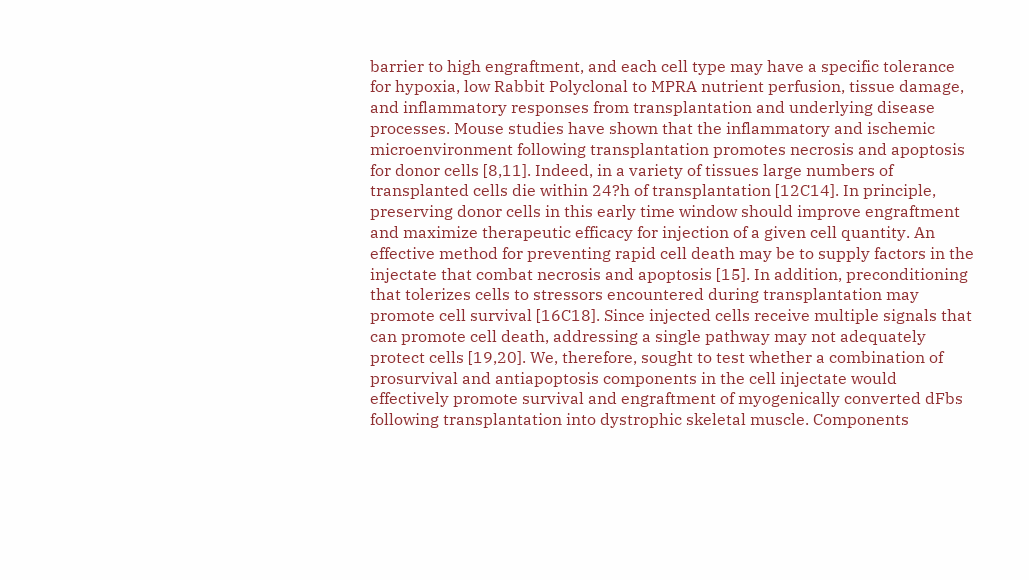barrier to high engraftment, and each cell type may have a specific tolerance for hypoxia, low Rabbit Polyclonal to MPRA nutrient perfusion, tissue damage, and inflammatory responses from transplantation and underlying disease processes. Mouse studies have shown that the inflammatory and ischemic microenvironment following transplantation promotes necrosis and apoptosis for donor cells [8,11]. Indeed, in a variety of tissues large numbers of transplanted cells die within 24?h of transplantation [12C14]. In principle, preserving donor cells in this early time window should improve engraftment and maximize therapeutic efficacy for injection of a given cell quantity. An effective method for preventing rapid cell death may be to supply factors in the injectate that combat necrosis and apoptosis [15]. In addition, preconditioning that tolerizes cells to stressors encountered during transplantation may promote cell survival [16C18]. Since injected cells receive multiple signals that can promote cell death, addressing a single pathway may not adequately protect cells [19,20]. We, therefore, sought to test whether a combination of prosurvival and antiapoptosis components in the cell injectate would effectively promote survival and engraftment of myogenically converted dFbs following transplantation into dystrophic skeletal muscle. Components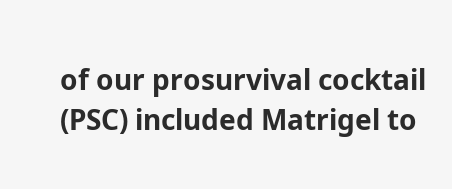of our prosurvival cocktail (PSC) included Matrigel to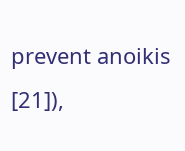prevent anoikis [21]),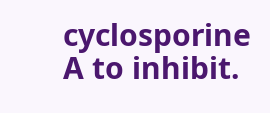cyclosporine A to inhibit.